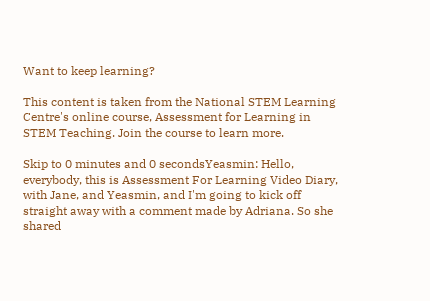Want to keep learning?

This content is taken from the National STEM Learning Centre's online course, Assessment for Learning in STEM Teaching. Join the course to learn more.

Skip to 0 minutes and 0 secondsYeasmin: Hello, everybody, this is Assessment For Learning Video Diary, with Jane, and Yeasmin, and I'm going to kick off straight away with a comment made by Adriana. So she shared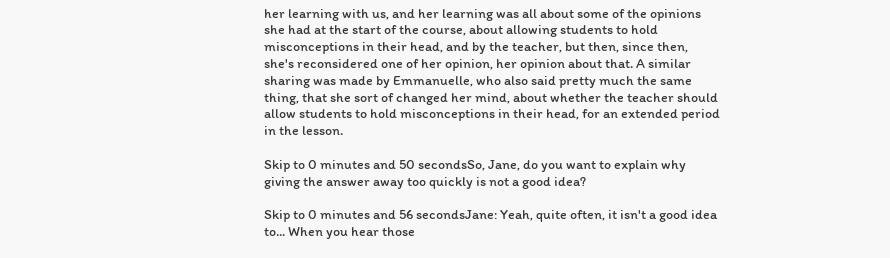her learning with us, and her learning was all about some of the opinions she had at the start of the course, about allowing students to hold misconceptions in their head, and by the teacher, but then, since then, she's reconsidered one of her opinion, her opinion about that. A similar sharing was made by Emmanuelle, who also said pretty much the same thing, that she sort of changed her mind, about whether the teacher should allow students to hold misconceptions in their head, for an extended period in the lesson.

Skip to 0 minutes and 50 secondsSo, Jane, do you want to explain why giving the answer away too quickly is not a good idea?

Skip to 0 minutes and 56 secondsJane: Yeah, quite often, it isn't a good idea to... When you hear those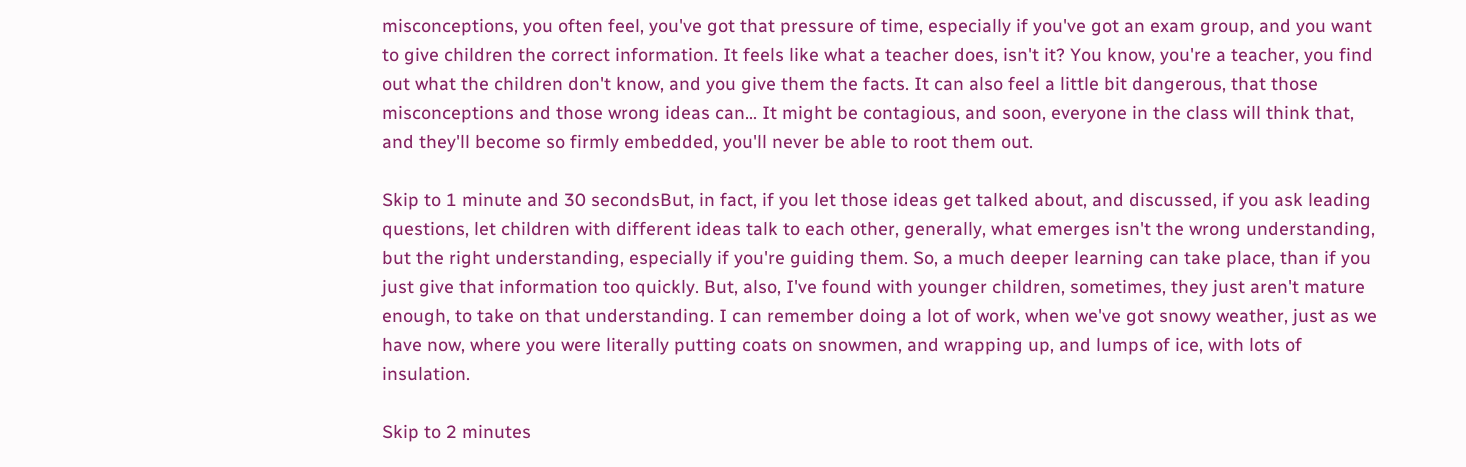misconceptions, you often feel, you've got that pressure of time, especially if you've got an exam group, and you want to give children the correct information. It feels like what a teacher does, isn't it? You know, you're a teacher, you find out what the children don't know, and you give them the facts. It can also feel a little bit dangerous, that those misconceptions and those wrong ideas can... It might be contagious, and soon, everyone in the class will think that, and they'll become so firmly embedded, you'll never be able to root them out.

Skip to 1 minute and 30 secondsBut, in fact, if you let those ideas get talked about, and discussed, if you ask leading questions, let children with different ideas talk to each other, generally, what emerges isn't the wrong understanding, but the right understanding, especially if you're guiding them. So, a much deeper learning can take place, than if you just give that information too quickly. But, also, I've found with younger children, sometimes, they just aren't mature enough, to take on that understanding. I can remember doing a lot of work, when we've got snowy weather, just as we have now, where you were literally putting coats on snowmen, and wrapping up, and lumps of ice, with lots of insulation.

Skip to 2 minutes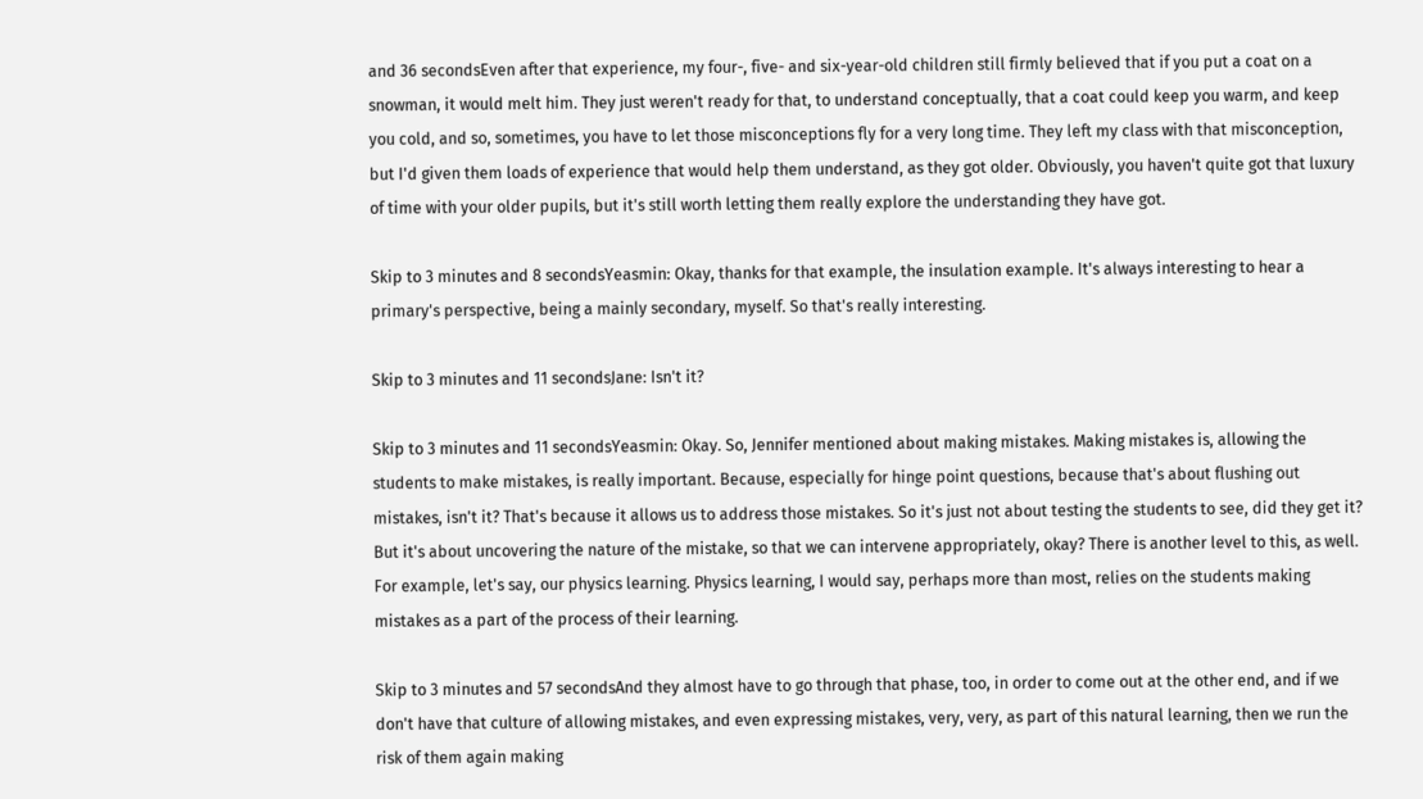and 36 secondsEven after that experience, my four-, five- and six-year-old children still firmly believed that if you put a coat on a snowman, it would melt him. They just weren't ready for that, to understand conceptually, that a coat could keep you warm, and keep you cold, and so, sometimes, you have to let those misconceptions fly for a very long time. They left my class with that misconception, but I'd given them loads of experience that would help them understand, as they got older. Obviously, you haven't quite got that luxury of time with your older pupils, but it's still worth letting them really explore the understanding they have got.

Skip to 3 minutes and 8 secondsYeasmin: Okay, thanks for that example, the insulation example. It's always interesting to hear a primary's perspective, being a mainly secondary, myself. So that's really interesting.

Skip to 3 minutes and 11 secondsJane: Isn't it?

Skip to 3 minutes and 11 secondsYeasmin: Okay. So, Jennifer mentioned about making mistakes. Making mistakes is, allowing the students to make mistakes, is really important. Because, especially for hinge point questions, because that's about flushing out mistakes, isn't it? That's because it allows us to address those mistakes. So it's just not about testing the students to see, did they get it? But it's about uncovering the nature of the mistake, so that we can intervene appropriately, okay? There is another level to this, as well. For example, let's say, our physics learning. Physics learning, I would say, perhaps more than most, relies on the students making mistakes as a part of the process of their learning.

Skip to 3 minutes and 57 secondsAnd they almost have to go through that phase, too, in order to come out at the other end, and if we don't have that culture of allowing mistakes, and even expressing mistakes, very, very, as part of this natural learning, then we run the risk of them again making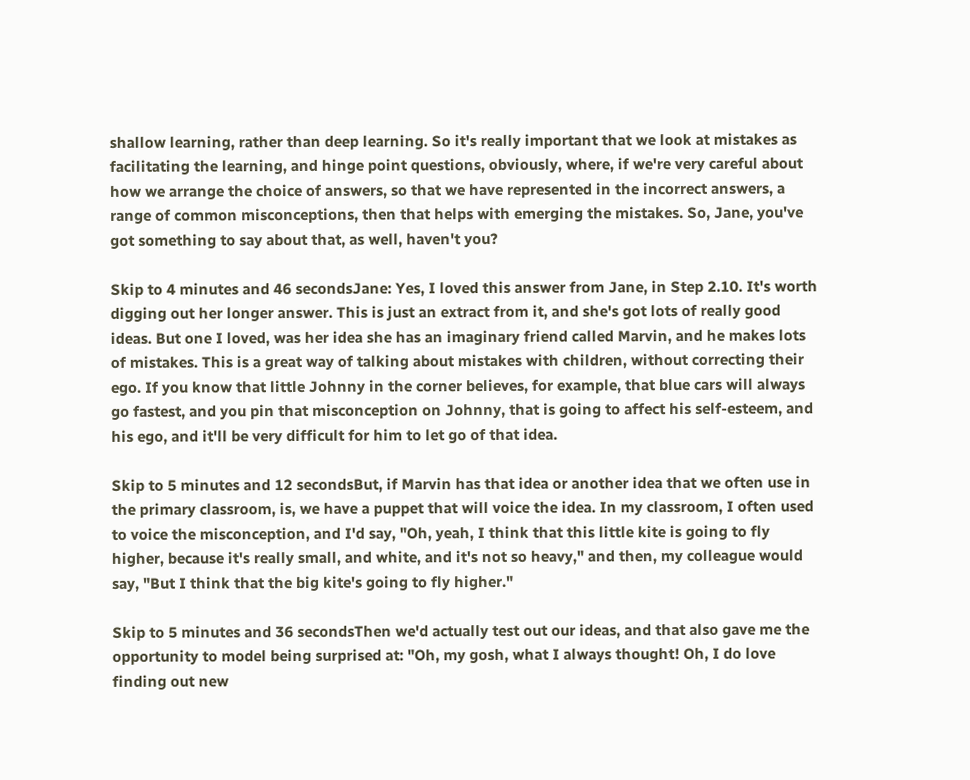shallow learning, rather than deep learning. So it's really important that we look at mistakes as facilitating the learning, and hinge point questions, obviously, where, if we're very careful about how we arrange the choice of answers, so that we have represented in the incorrect answers, a range of common misconceptions, then that helps with emerging the mistakes. So, Jane, you've got something to say about that, as well, haven't you?

Skip to 4 minutes and 46 secondsJane: Yes, I loved this answer from Jane, in Step 2.10. It's worth digging out her longer answer. This is just an extract from it, and she's got lots of really good ideas. But one I loved, was her idea she has an imaginary friend called Marvin, and he makes lots of mistakes. This is a great way of talking about mistakes with children, without correcting their ego. If you know that little Johnny in the corner believes, for example, that blue cars will always go fastest, and you pin that misconception on Johnny, that is going to affect his self-esteem, and his ego, and it'll be very difficult for him to let go of that idea.

Skip to 5 minutes and 12 secondsBut, if Marvin has that idea or another idea that we often use in the primary classroom, is, we have a puppet that will voice the idea. In my classroom, I often used to voice the misconception, and I'd say, "Oh, yeah, I think that this little kite is going to fly higher, because it's really small, and white, and it's not so heavy," and then, my colleague would say, "But I think that the big kite's going to fly higher."

Skip to 5 minutes and 36 secondsThen we'd actually test out our ideas, and that also gave me the opportunity to model being surprised at: "Oh, my gosh, what I always thought! Oh, I do love finding out new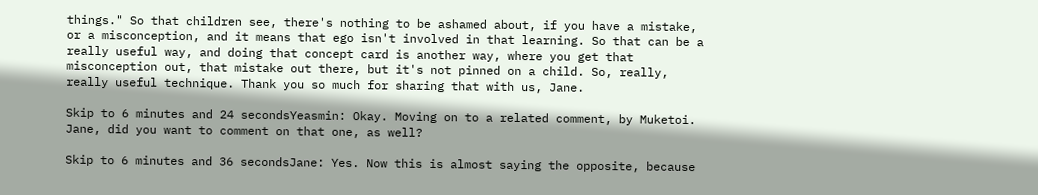things." So that children see, there's nothing to be ashamed about, if you have a mistake, or a misconception, and it means that ego isn't involved in that learning. So that can be a really useful way, and doing that concept card is another way, where you get that misconception out, that mistake out there, but it's not pinned on a child. So, really, really useful technique. Thank you so much for sharing that with us, Jane.

Skip to 6 minutes and 24 secondsYeasmin: Okay. Moving on to a related comment, by Muketoi. Jane, did you want to comment on that one, as well?

Skip to 6 minutes and 36 secondsJane: Yes. Now this is almost saying the opposite, because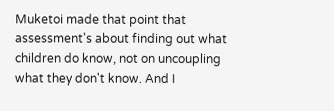Muketoi made that point that assessment's about finding out what children do know, not on uncoupling what they don't know. And I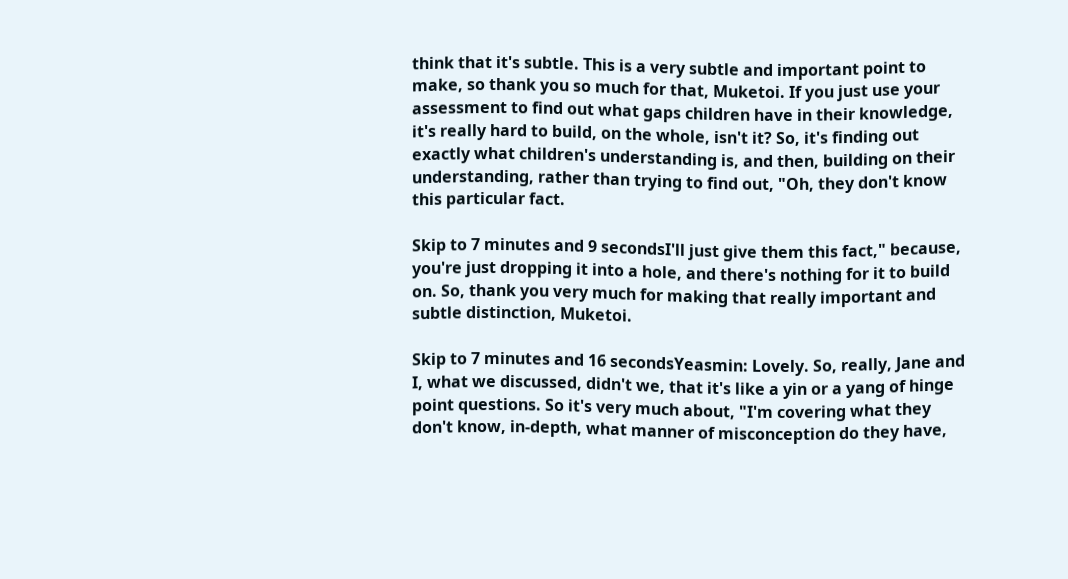think that it's subtle. This is a very subtle and important point to make, so thank you so much for that, Muketoi. If you just use your assessment to find out what gaps children have in their knowledge, it's really hard to build, on the whole, isn't it? So, it's finding out exactly what children's understanding is, and then, building on their understanding, rather than trying to find out, "Oh, they don't know this particular fact.

Skip to 7 minutes and 9 secondsI'll just give them this fact," because, you're just dropping it into a hole, and there's nothing for it to build on. So, thank you very much for making that really important and subtle distinction, Muketoi.

Skip to 7 minutes and 16 secondsYeasmin: Lovely. So, really, Jane and I, what we discussed, didn't we, that it's like a yin or a yang of hinge point questions. So it's very much about, "I'm covering what they don't know, in-depth, what manner of misconception do they have,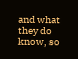and what they do know, so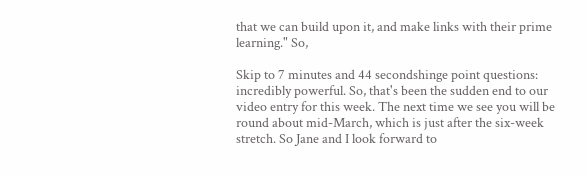that we can build upon it, and make links with their prime learning." So,

Skip to 7 minutes and 44 secondshinge point questions: incredibly powerful. So, that's been the sudden end to our video entry for this week. The next time we see you will be round about mid-March, which is just after the six-week stretch. So Jane and I look forward to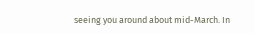seeing you around about mid-March. In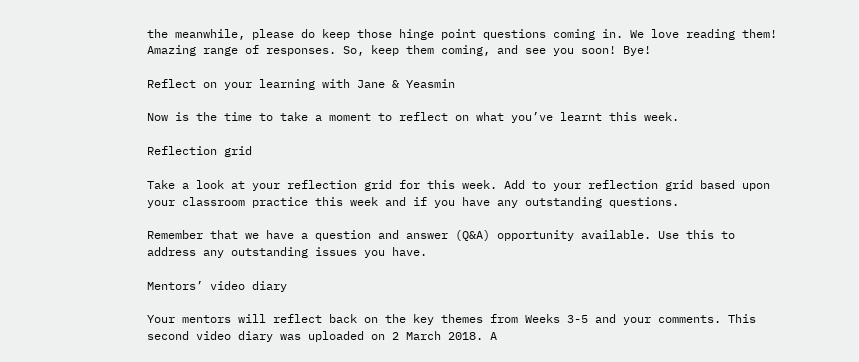the meanwhile, please do keep those hinge point questions coming in. We love reading them! Amazing range of responses. So, keep them coming, and see you soon! Bye!

Reflect on your learning with Jane & Yeasmin

Now is the time to take a moment to reflect on what you’ve learnt this week.

Reflection grid

Take a look at your reflection grid for this week. Add to your reflection grid based upon your classroom practice this week and if you have any outstanding questions.

Remember that we have a question and answer (Q&A) opportunity available. Use this to address any outstanding issues you have.

Mentors’ video diary

Your mentors will reflect back on the key themes from Weeks 3-5 and your comments. This second video diary was uploaded on 2 March 2018. A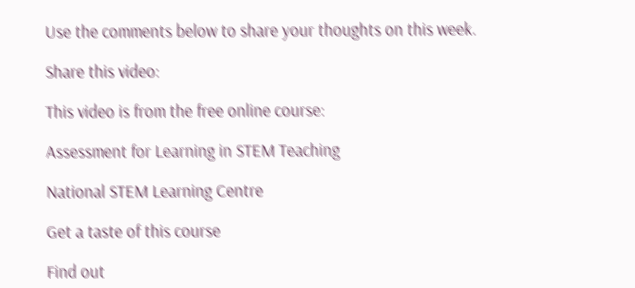Use the comments below to share your thoughts on this week.

Share this video:

This video is from the free online course:

Assessment for Learning in STEM Teaching

National STEM Learning Centre

Get a taste of this course

Find out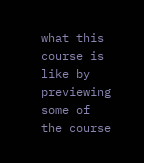what this course is like by previewing some of the course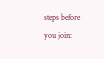steps before you join: